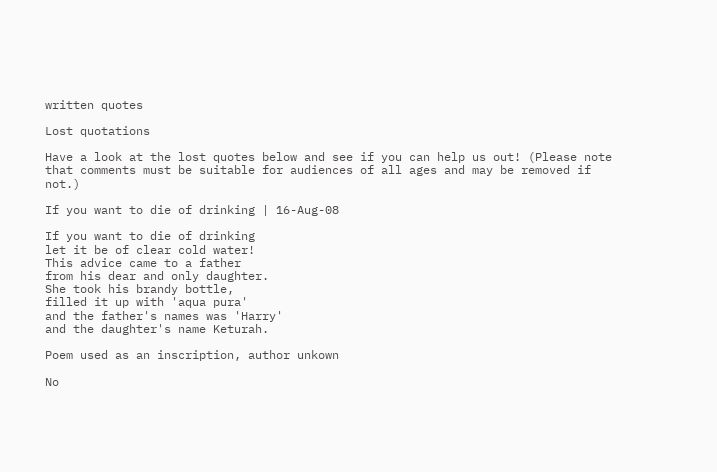written quotes

Lost quotations

Have a look at the lost quotes below and see if you can help us out! (Please note that comments must be suitable for audiences of all ages and may be removed if not.)

If you want to die of drinking | 16-Aug-08

If you want to die of drinking
let it be of clear cold water!
This advice came to a father
from his dear and only daughter.
She took his brandy bottle,
filled it up with 'aqua pura'
and the father's names was 'Harry'
and the daughter's name Keturah.

Poem used as an inscription, author unkown

No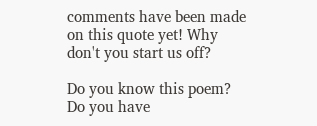comments have been made on this quote yet! Why don't you start us off?

Do you know this poem? Do you have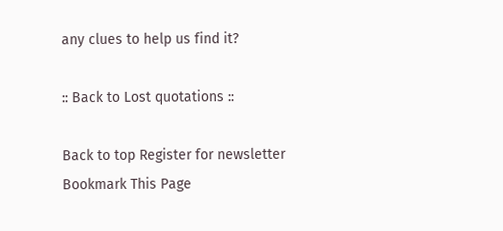any clues to help us find it?

:: Back to Lost quotations ::

Back to top Register for newsletter
Bookmark This Page